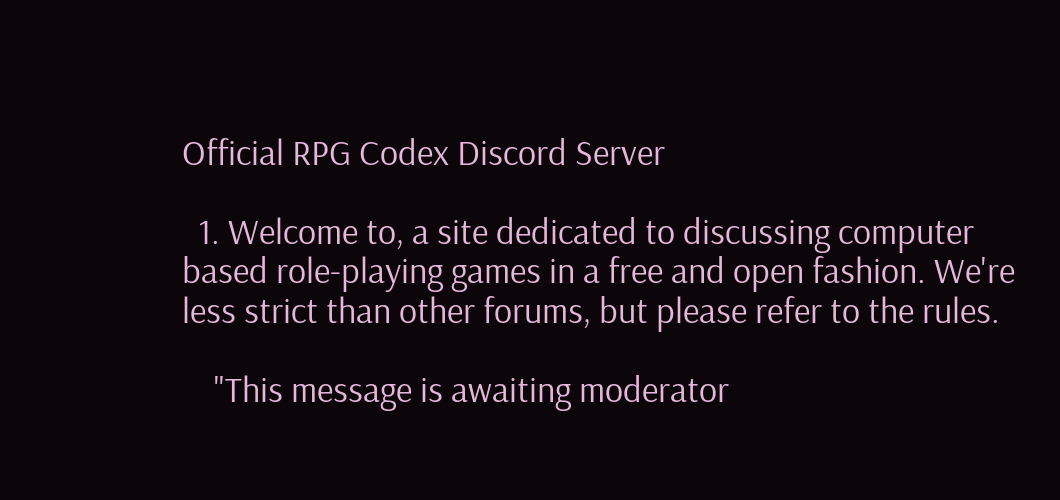Official RPG Codex Discord Server

  1. Welcome to, a site dedicated to discussing computer based role-playing games in a free and open fashion. We're less strict than other forums, but please refer to the rules.

    "This message is awaiting moderator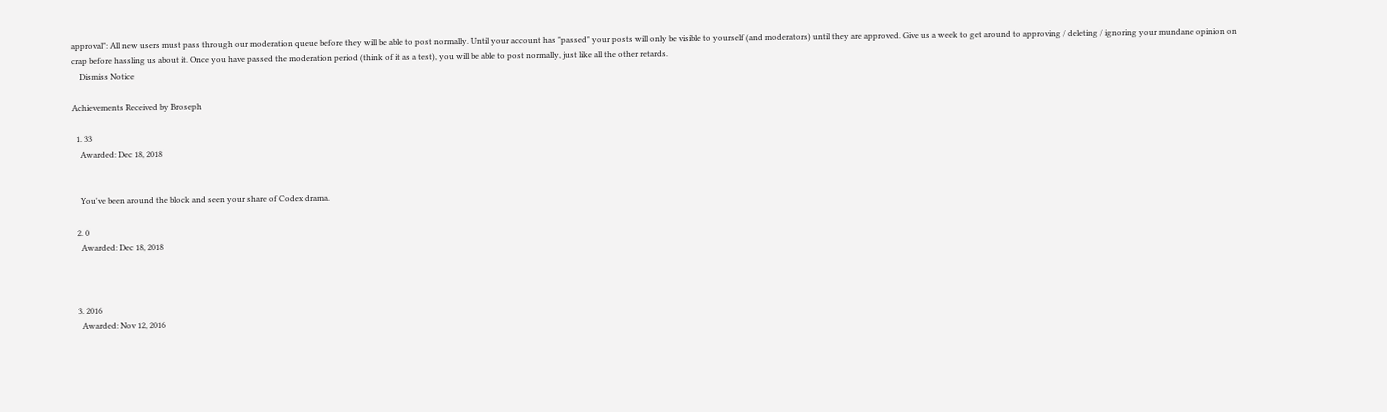approval": All new users must pass through our moderation queue before they will be able to post normally. Until your account has "passed" your posts will only be visible to yourself (and moderators) until they are approved. Give us a week to get around to approving / deleting / ignoring your mundane opinion on crap before hassling us about it. Once you have passed the moderation period (think of it as a test), you will be able to post normally, just like all the other retards.
    Dismiss Notice

Achievements Received by Broseph

  1. 33
    Awarded: Dec 18, 2018


    You've been around the block and seen your share of Codex drama.

  2. 0
    Awarded: Dec 18, 2018



  3. 2016
    Awarded: Nov 12, 2016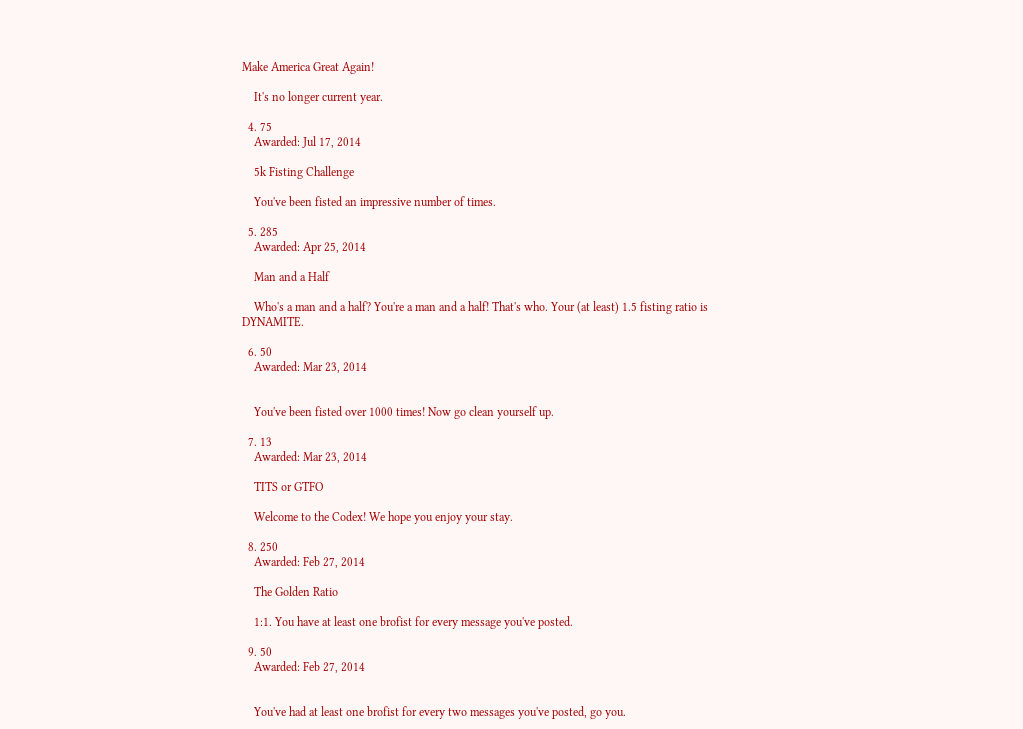Make America Great Again!

    It's no longer current year.

  4. 75
    Awarded: Jul 17, 2014

    5k Fisting Challenge

    You've been fisted an impressive number of times.

  5. 285
    Awarded: Apr 25, 2014

    Man and a Half

    Who's a man and a half? You're a man and a half! That's who. Your (at least) 1.5 fisting ratio is DYNAMITE.

  6. 50
    Awarded: Mar 23, 2014


    You've been fisted over 1000 times! Now go clean yourself up.

  7. 13
    Awarded: Mar 23, 2014

    TITS or GTFO

    Welcome to the Codex! We hope you enjoy your stay.

  8. 250
    Awarded: Feb 27, 2014

    The Golden Ratio

    1:1. You have at least one brofist for every message you've posted.

  9. 50
    Awarded: Feb 27, 2014


    You've had at least one brofist for every two messages you've posted, go you.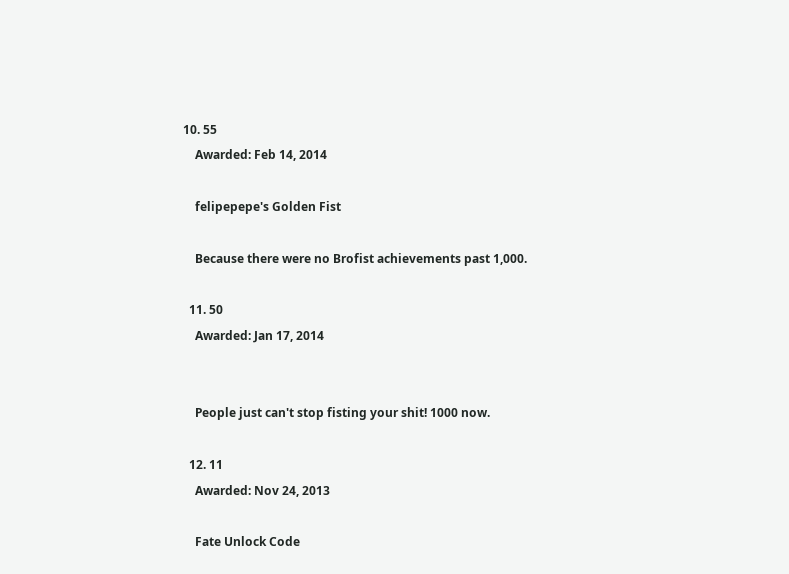10. 55
    Awarded: Feb 14, 2014

    felipepepe's Golden Fist

    Because there were no Brofist achievements past 1,000.

  11. 50
    Awarded: Jan 17, 2014


    People just can't stop fisting your shit! 1000 now.

  12. 11
    Awarded: Nov 24, 2013

    Fate Unlock Code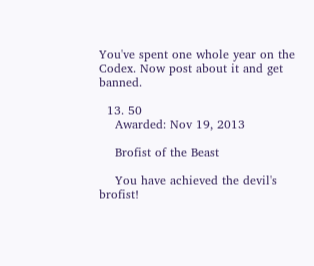You've spent one whole year on the Codex. Now post about it and get banned.

  13. 50
    Awarded: Nov 19, 2013

    Brofist of the Beast

    You have achieved the devil's brofist!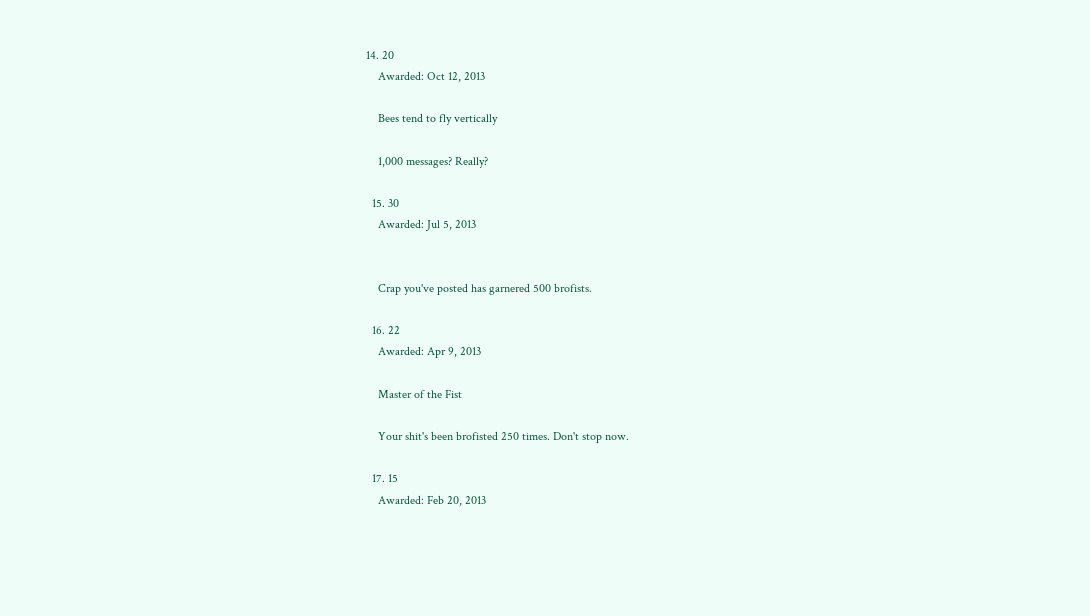14. 20
    Awarded: Oct 12, 2013

    Bees tend to fly vertically

    1,000 messages? Really?

  15. 30
    Awarded: Jul 5, 2013


    Crap you've posted has garnered 500 brofists.

  16. 22
    Awarded: Apr 9, 2013

    Master of the Fist

    Your shit's been brofisted 250 times. Don't stop now.

  17. 15
    Awarded: Feb 20, 2013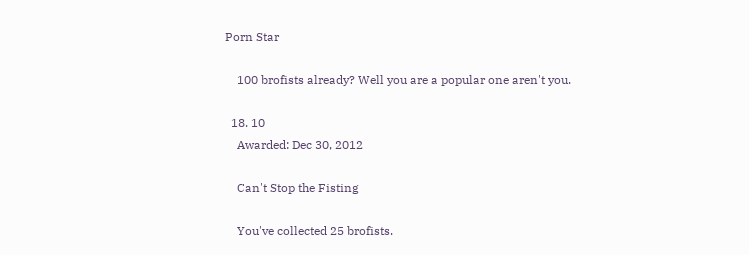Porn Star

    100 brofists already? Well you are a popular one aren't you.

  18. 10
    Awarded: Dec 30, 2012

    Can't Stop the Fisting

    You've collected 25 brofists.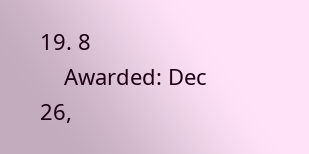19. 8
    Awarded: Dec 26,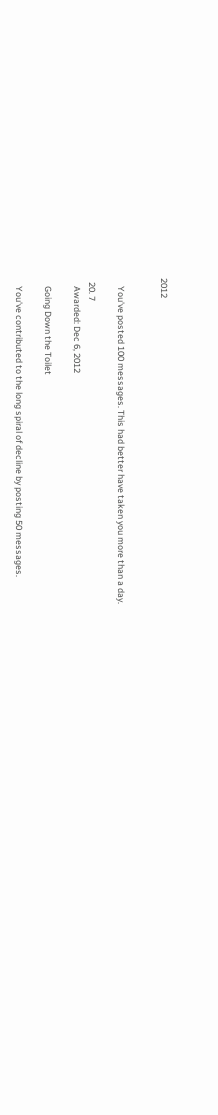2012


    You've posted 100 messages. This had better have taken you more than a day.

  20. 7
    Awarded: Dec 6, 2012

    Going Down the Toilet

    You've contributed to the long spiral of decline by posting 50 messages.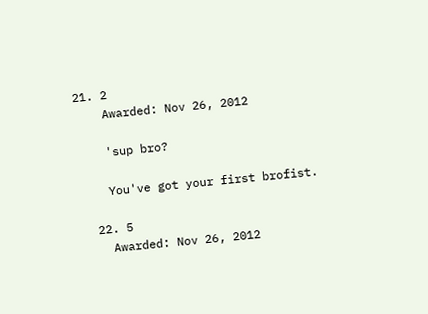21. 2
    Awarded: Nov 26, 2012

    'sup bro?

    You've got your first brofist.

  22. 5
    Awarded: Nov 26, 2012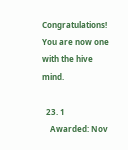Congratulations! You are now one with the hive mind.

  23. 1
    Awarded: Nov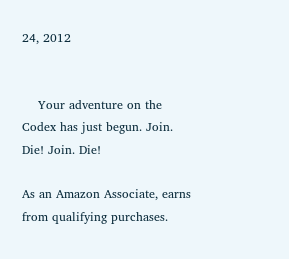24, 2012


    Your adventure on the Codex has just begun. Join. Die! Join. Die!

As an Amazon Associate, earns from qualifying purchases.